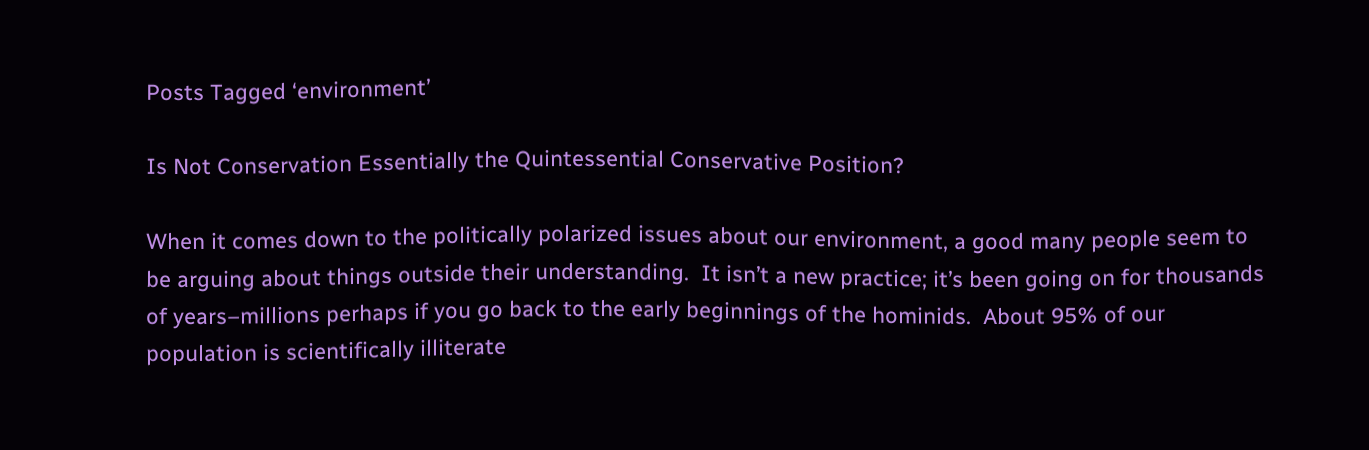Posts Tagged ‘environment’

Is Not Conservation Essentially the Quintessential Conservative Position?

When it comes down to the politically polarized issues about our environment, a good many people seem to be arguing about things outside their understanding.  It isn’t a new practice; it’s been going on for thousands of years–millions perhaps if you go back to the early beginnings of the hominids.  About 95% of our population is scientifically illiterate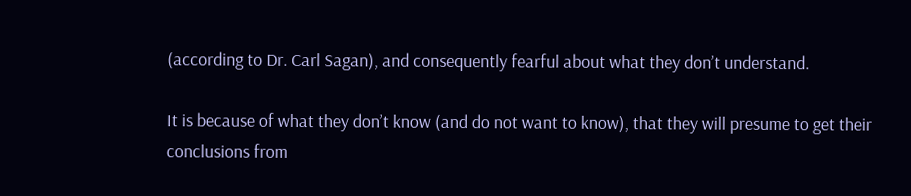(according to Dr. Carl Sagan), and consequently fearful about what they don’t understand.

It is because of what they don’t know (and do not want to know), that they will presume to get their conclusions from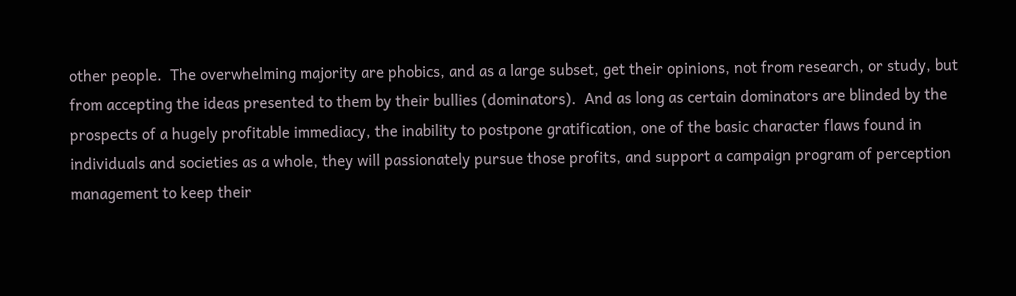other people.  The overwhelming majority are phobics, and as a large subset, get their opinions, not from research, or study, but from accepting the ideas presented to them by their bullies (dominators).  And as long as certain dominators are blinded by the prospects of a hugely profitable immediacy, the inability to postpone gratification, one of the basic character flaws found in individuals and societies as a whole, they will passionately pursue those profits, and support a campaign program of perception management to keep their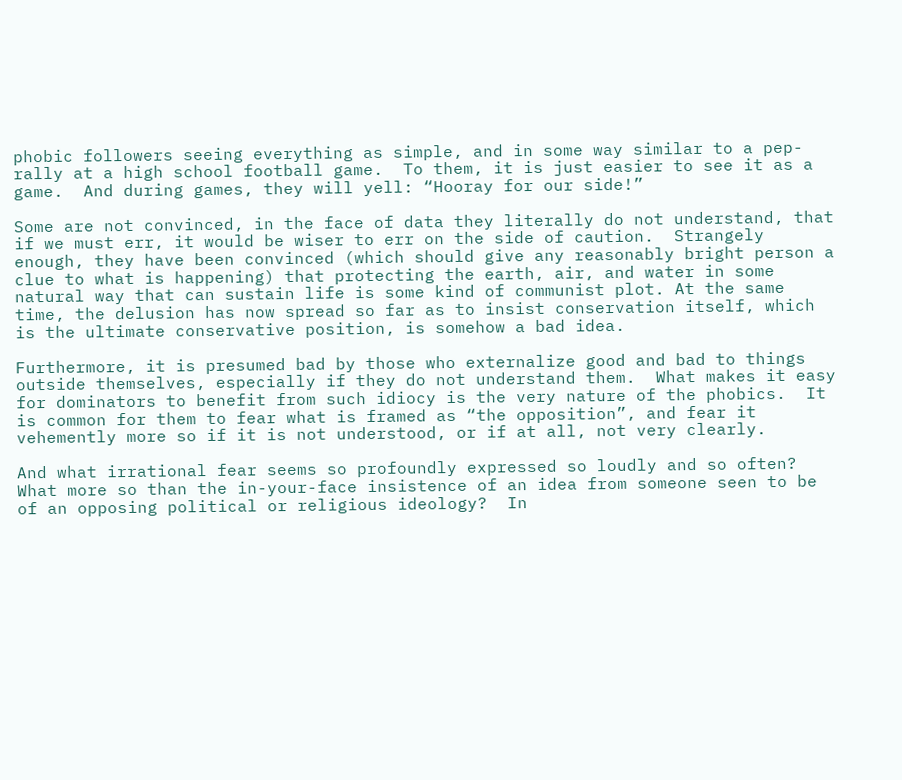phobic followers seeing everything as simple, and in some way similar to a pep-rally at a high school football game.  To them, it is just easier to see it as a game.  And during games, they will yell: “Hooray for our side!”

Some are not convinced, in the face of data they literally do not understand, that if we must err, it would be wiser to err on the side of caution.  Strangely enough, they have been convinced (which should give any reasonably bright person a clue to what is happening) that protecting the earth, air, and water in some natural way that can sustain life is some kind of communist plot. At the same time, the delusion has now spread so far as to insist conservation itself, which is the ultimate conservative position, is somehow a bad idea.

Furthermore, it is presumed bad by those who externalize good and bad to things outside themselves, especially if they do not understand them.  What makes it easy for dominators to benefit from such idiocy is the very nature of the phobics.  It is common for them to fear what is framed as “the opposition”, and fear it vehemently more so if it is not understood, or if at all, not very clearly.

And what irrational fear seems so profoundly expressed so loudly and so often?  What more so than the in-your-face insistence of an idea from someone seen to be of an opposing political or religious ideology?  In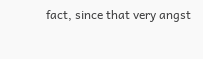fact, since that very angst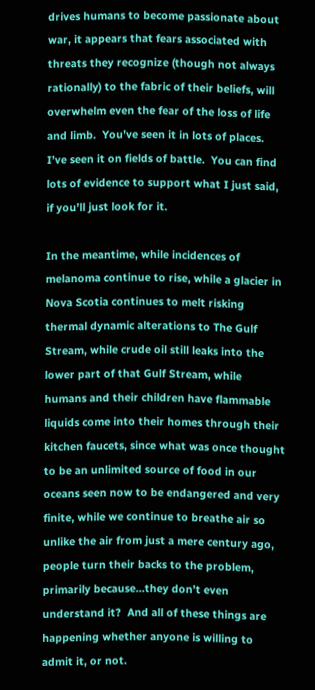drives humans to become passionate about war, it appears that fears associated with threats they recognize (though not always rationally) to the fabric of their beliefs, will overwhelm even the fear of the loss of life and limb.  You’ve seen it in lots of places.  I’ve seen it on fields of battle.  You can find lots of evidence to support what I just said, if you’ll just look for it.

In the meantime, while incidences of melanoma continue to rise, while a glacier in Nova Scotia continues to melt risking thermal dynamic alterations to The Gulf Stream, while crude oil still leaks into the lower part of that Gulf Stream, while humans and their children have flammable liquids come into their homes through their kitchen faucets, since what was once thought to be an unlimited source of food in our oceans seen now to be endangered and very finite, while we continue to breathe air so unlike the air from just a mere century ago, people turn their backs to the problem, primarily because…they don’t even understand it?  And all of these things are happening whether anyone is willing to admit it, or not.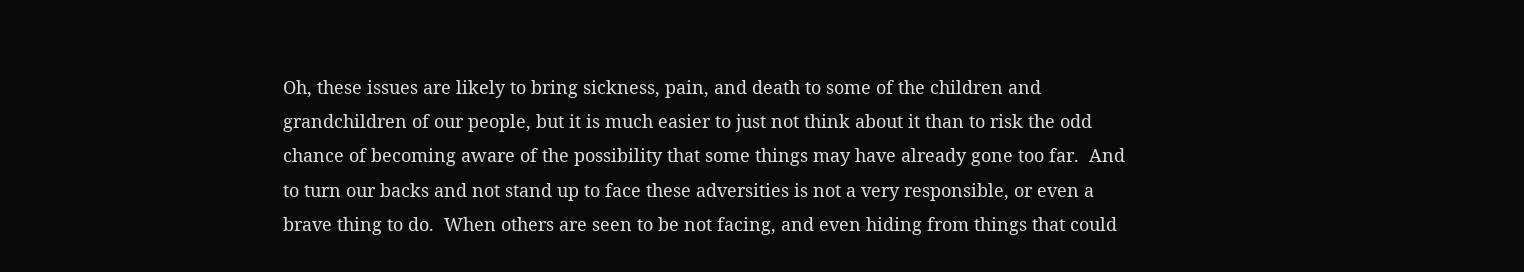Oh, these issues are likely to bring sickness, pain, and death to some of the children and grandchildren of our people, but it is much easier to just not think about it than to risk the odd chance of becoming aware of the possibility that some things may have already gone too far.  And to turn our backs and not stand up to face these adversities is not a very responsible, or even a brave thing to do.  When others are seen to be not facing, and even hiding from things that could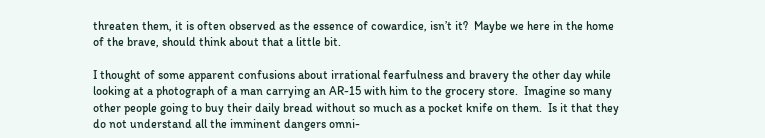threaten them, it is often observed as the essence of cowardice, isn’t it?  Maybe we here in the home of the brave, should think about that a little bit.

I thought of some apparent confusions about irrational fearfulness and bravery the other day while looking at a photograph of a man carrying an AR-15 with him to the grocery store.  Imagine so many other people going to buy their daily bread without so much as a pocket knife on them.  Is it that they do not understand all the imminent dangers omni-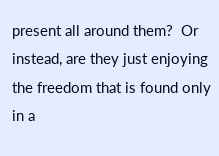present all around them?  Or instead, are they just enjoying the freedom that is found only in a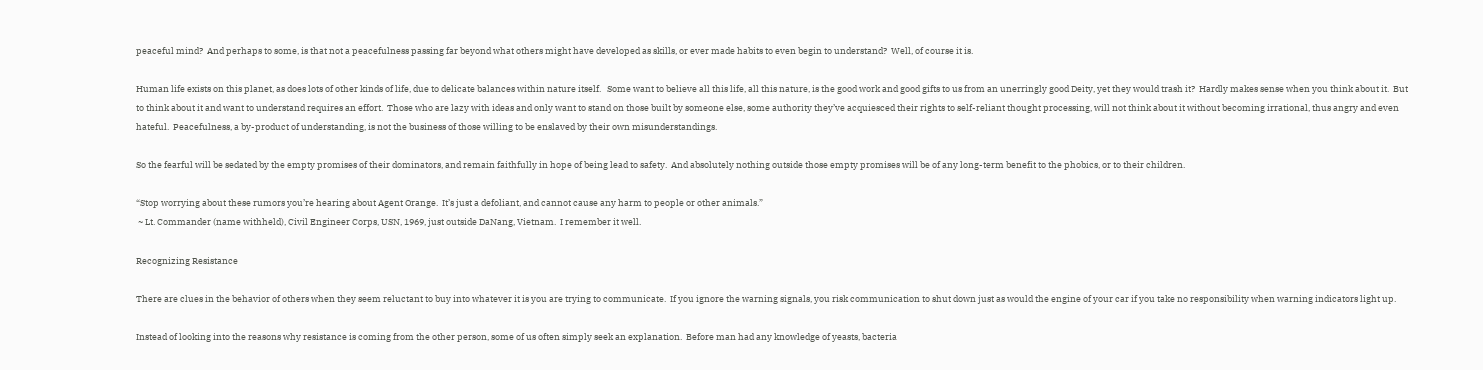peaceful mind?  And perhaps to some, is that not a peacefulness passing far beyond what others might have developed as skills, or ever made habits to even begin to understand?  Well, of course it is.

Human life exists on this planet, as does lots of other kinds of life, due to delicate balances within nature itself.   Some want to believe all this life, all this nature, is the good work and good gifts to us from an unerringly good Deity, yet they would trash it?  Hardly makes sense when you think about it.  But to think about it and want to understand requires an effort.  Those who are lazy with ideas and only want to stand on those built by someone else, some authority they’ve acquiesced their rights to self-reliant thought processing, will not think about it without becoming irrational, thus angry and even hateful.  Peacefulness, a by-product of understanding, is not the business of those willing to be enslaved by their own misunderstandings.

So the fearful will be sedated by the empty promises of their dominators, and remain faithfully in hope of being lead to safety.  And absolutely nothing outside those empty promises will be of any long-term benefit to the phobics, or to their children.

“Stop worrying about these rumors you’re hearing about Agent Orange.  It’s just a defoliant, and cannot cause any harm to people or other animals.”
 ~ Lt. Commander (name withheld), Civil Engineer Corps, USN, 1969, just outside DaNang, Vietnam.  I remember it well.

Recognizing Resistance

There are clues in the behavior of others when they seem reluctant to buy into whatever it is you are trying to communicate.  If you ignore the warning signals, you risk communication to shut down just as would the engine of your car if you take no responsibility when warning indicators light up.

Instead of looking into the reasons why resistance is coming from the other person, some of us often simply seek an explanation.  Before man had any knowledge of yeasts, bacteria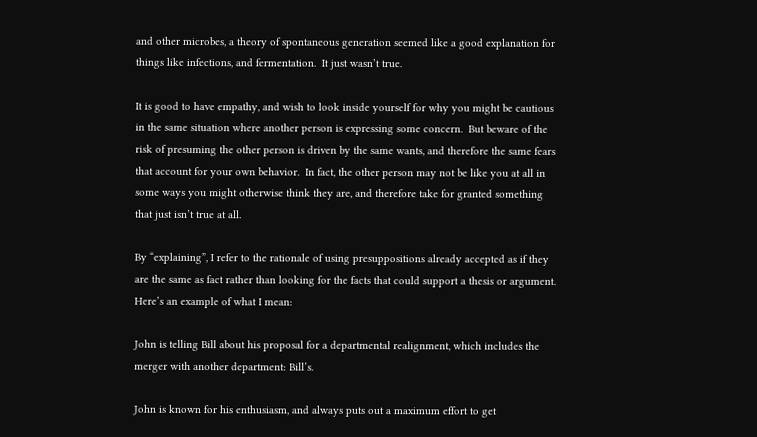and other microbes, a theory of spontaneous generation seemed like a good explanation for things like infections, and fermentation.  It just wasn’t true.

It is good to have empathy, and wish to look inside yourself for why you might be cautious in the same situation where another person is expressing some concern.  But beware of the risk of presuming the other person is driven by the same wants, and therefore the same fears that account for your own behavior.  In fact, the other person may not be like you at all in some ways you might otherwise think they are, and therefore take for granted something that just isn’t true at all.

By “explaining”, I refer to the rationale of using presuppositions already accepted as if they are the same as fact rather than looking for the facts that could support a thesis or argument.  Here’s an example of what I mean:

John is telling Bill about his proposal for a departmental realignment, which includes the merger with another department: Bill’s.

John is known for his enthusiasm, and always puts out a maximum effort to get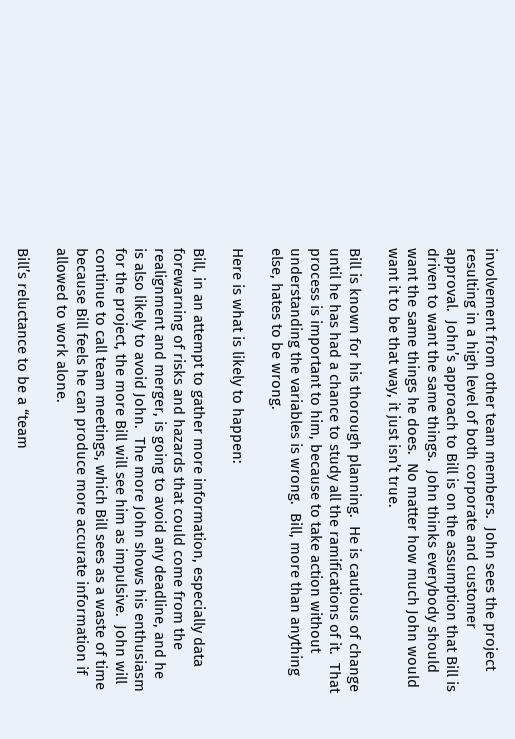involvement from other team members.  John sees the project resulting in a high level of both corporate and customer approval.  John’s approach to Bill is on the assumption that Bill is driven to want the same things.  John thinks everybody should want the same things he does.  No matter how much John would want it to be that way, it just isn’t true.

Bill is known for his thorough planning.  He is cautious of change until he has had a chance to study all the ramifications of it.  That process is important to him, because to take action without understanding the variables is wrong.  Bill, more than anything else, hates to be wrong.

Here is what is likely to happen:

Bill, in an attempt to gather more information, especially data forewarning of risks and hazards that could come from the realignment and merger, is going to avoid any deadline, and he is also likely to avoid John.  The more John shows his enthusiasm for the project, the more Bill will see him as impulsive.  John will continue to call team meetings, which Bill sees as a waste of time because Bill feels he can produce more accurate information if allowed to work alone.

Bill’s reluctance to be a “team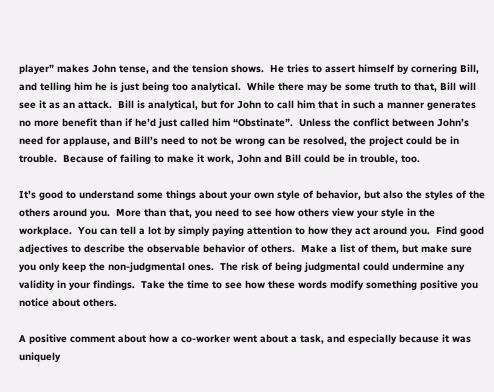player” makes John tense, and the tension shows.  He tries to assert himself by cornering Bill, and telling him he is just being too analytical.  While there may be some truth to that, Bill will see it as an attack.  Bill is analytical, but for John to call him that in such a manner generates no more benefit than if he’d just called him “Obstinate”.  Unless the conflict between John’s need for applause, and Bill’s need to not be wrong can be resolved, the project could be in trouble.  Because of failing to make it work, John and Bill could be in trouble, too.

It’s good to understand some things about your own style of behavior, but also the styles of the others around you.  More than that, you need to see how others view your style in the workplace.  You can tell a lot by simply paying attention to how they act around you.  Find good adjectives to describe the observable behavior of others.  Make a list of them, but make sure you only keep the non-judgmental ones.  The risk of being judgmental could undermine any validity in your findings.  Take the time to see how these words modify something positive you notice about others.

A positive comment about how a co-worker went about a task, and especially because it was uniquely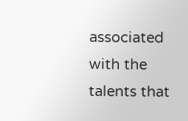associated with the talents that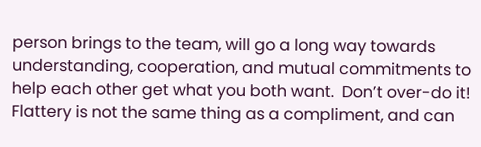person brings to the team, will go a long way towards understanding, cooperation, and mutual commitments to help each other get what you both want.  Don’t over-do it!  Flattery is not the same thing as a compliment, and can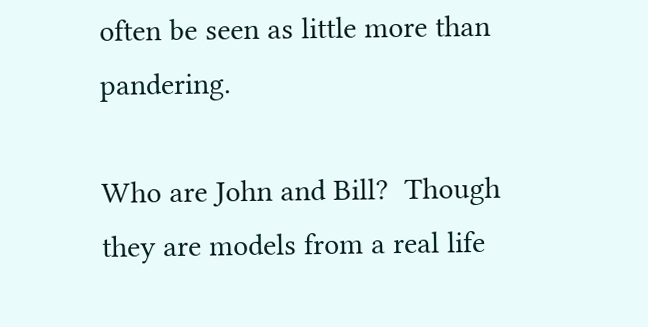often be seen as little more than pandering.

Who are John and Bill?  Though they are models from a real life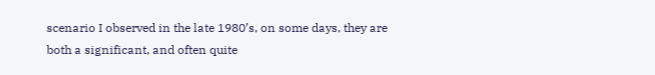scenario I observed in the late 1980’s, on some days, they are both a significant, and often quite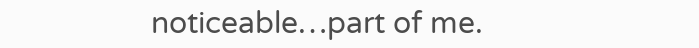noticeable…part of me.